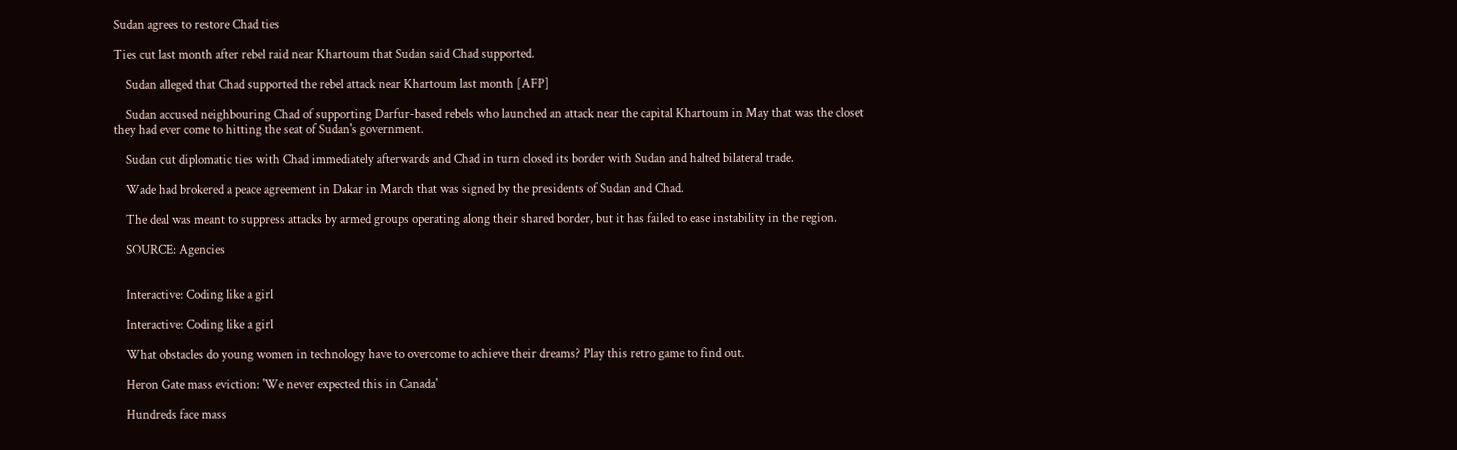Sudan agrees to restore Chad ties

Ties cut last month after rebel raid near Khartoum that Sudan said Chad supported.

    Sudan alleged that Chad supported the rebel attack near Khartoum last month [AFP]

    Sudan accused neighbouring Chad of supporting Darfur-based rebels who launched an attack near the capital Khartoum in May that was the closet they had ever come to hitting the seat of Sudan's government.

    Sudan cut diplomatic ties with Chad immediately afterwards and Chad in turn closed its border with Sudan and halted bilateral trade.

    Wade had brokered a peace agreement in Dakar in March that was signed by the presidents of Sudan and Chad.

    The deal was meant to suppress attacks by armed groups operating along their shared border, but it has failed to ease instability in the region.

    SOURCE: Agencies


    Interactive: Coding like a girl

    Interactive: Coding like a girl

    What obstacles do young women in technology have to overcome to achieve their dreams? Play this retro game to find out.

    Heron Gate mass eviction: 'We never expected this in Canada'

    Hundreds face mass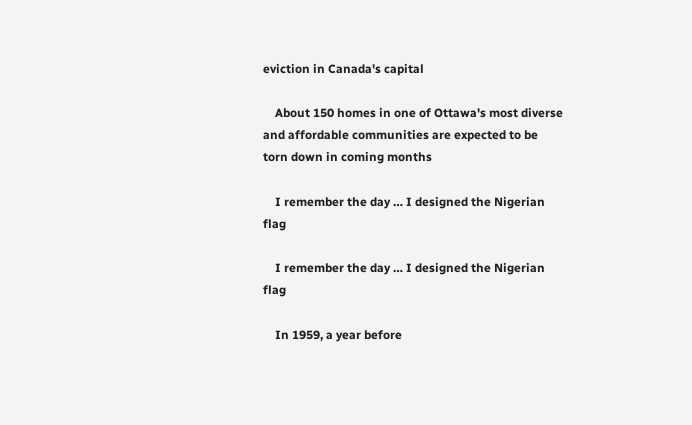eviction in Canada's capital

    About 150 homes in one of Ottawa's most diverse and affordable communities are expected to be torn down in coming months

    I remember the day … I designed the Nigerian flag

    I remember the day … I designed the Nigerian flag

    In 1959, a year before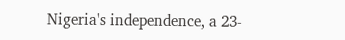Nigeria's independence, a 23-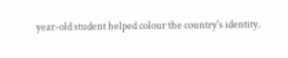year-old student helped colour the country's identity.